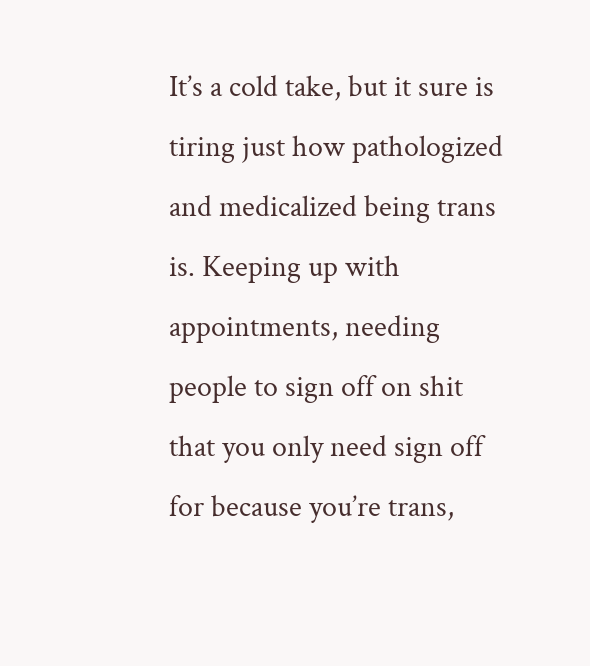It’s a cold take, but it sure is tiring just how pathologized and medicalized being trans is. Keeping up with appointments, needing people to sign off on shit that you only need sign off for because you’re trans,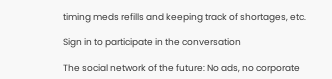timing meds refills and keeping track of shortages, etc.

Sign in to participate in the conversation

The social network of the future: No ads, no corporate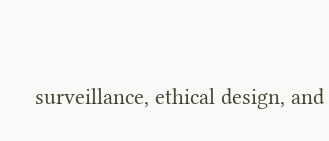surveillance, ethical design, and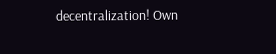decentralization! Own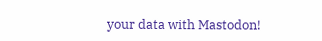your data with Mastodon!